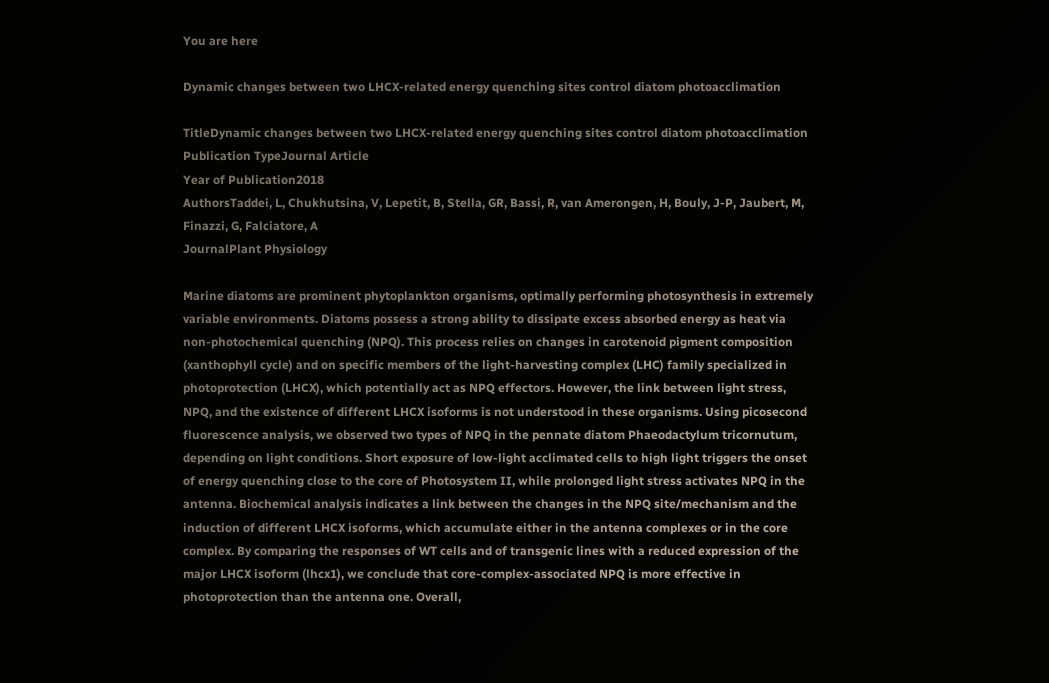You are here

Dynamic changes between two LHCX-related energy quenching sites control diatom photoacclimation

TitleDynamic changes between two LHCX-related energy quenching sites control diatom photoacclimation
Publication TypeJournal Article
Year of Publication2018
AuthorsTaddei, L, Chukhutsina, V, Lepetit, B, Stella, GR, Bassi, R, van Amerongen, H, Bouly, J-P, Jaubert, M, Finazzi, G, Falciatore, A
JournalPlant Physiology

Marine diatoms are prominent phytoplankton organisms, optimally performing photosynthesis in extremely variable environments. Diatoms possess a strong ability to dissipate excess absorbed energy as heat via non-photochemical quenching (NPQ). This process relies on changes in carotenoid pigment composition (xanthophyll cycle) and on specific members of the light-harvesting complex (LHC) family specialized in photoprotection (LHCX), which potentially act as NPQ effectors. However, the link between light stress, NPQ, and the existence of different LHCX isoforms is not understood in these organisms. Using picosecond fluorescence analysis, we observed two types of NPQ in the pennate diatom Phaeodactylum tricornutum, depending on light conditions. Short exposure of low-light acclimated cells to high light triggers the onset of energy quenching close to the core of Photosystem II, while prolonged light stress activates NPQ in the antenna. Biochemical analysis indicates a link between the changes in the NPQ site/mechanism and the induction of different LHCX isoforms, which accumulate either in the antenna complexes or in the core complex. By comparing the responses of WT cells and of transgenic lines with a reduced expression of the major LHCX isoform (lhcx1), we conclude that core-complex-associated NPQ is more effective in photoprotection than the antenna one. Overall,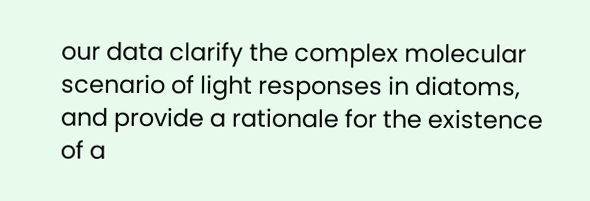our data clarify the complex molecular scenario of light responses in diatoms, and provide a rationale for the existence of a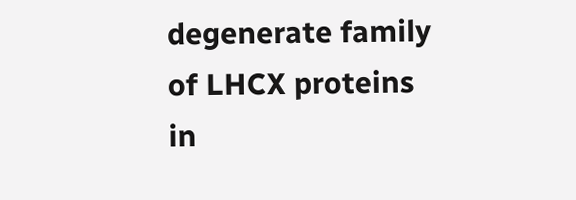degenerate family of LHCX proteins in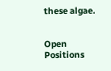these algae.


Open Positions